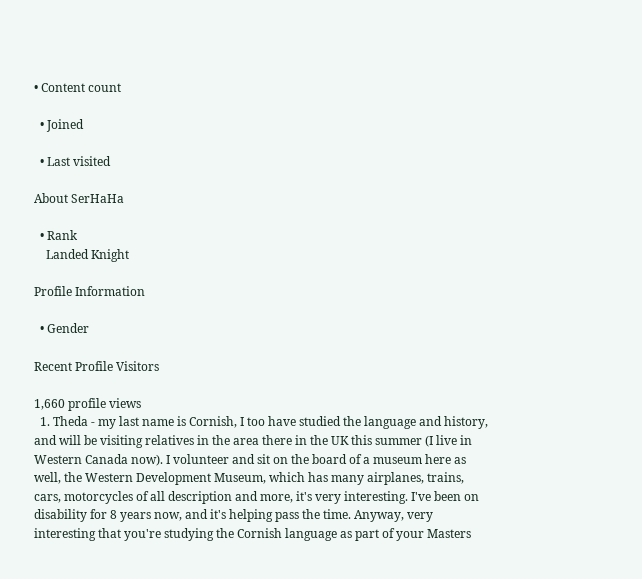• Content count

  • Joined

  • Last visited

About SerHaHa

  • Rank
    Landed Knight

Profile Information

  • Gender

Recent Profile Visitors

1,660 profile views
  1. Theda - my last name is Cornish, I too have studied the language and history, and will be visiting relatives in the area there in the UK this summer (I live in Western Canada now). I volunteer and sit on the board of a museum here as well, the Western Development Museum, which has many airplanes, trains, cars, motorcycles of all description and more, it's very interesting. I've been on disability for 8 years now, and it's helping pass the time. Anyway, very interesting that you're studying the Cornish language as part of your Masters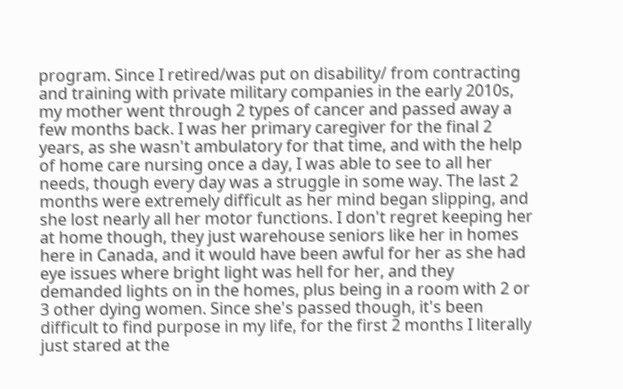program. Since I retired/was put on disability/ from contracting and training with private military companies in the early 2010s, my mother went through 2 types of cancer and passed away a few months back. I was her primary caregiver for the final 2 years, as she wasn't ambulatory for that time, and with the help of home care nursing once a day, I was able to see to all her needs, though every day was a struggle in some way. The last 2 months were extremely difficult as her mind began slipping, and she lost nearly all her motor functions. I don't regret keeping her at home though, they just warehouse seniors like her in homes here in Canada, and it would have been awful for her as she had eye issues where bright light was hell for her, and they demanded lights on in the homes, plus being in a room with 2 or 3 other dying women. Since she's passed though, it's been difficult to find purpose in my life, for the first 2 months I literally just stared at the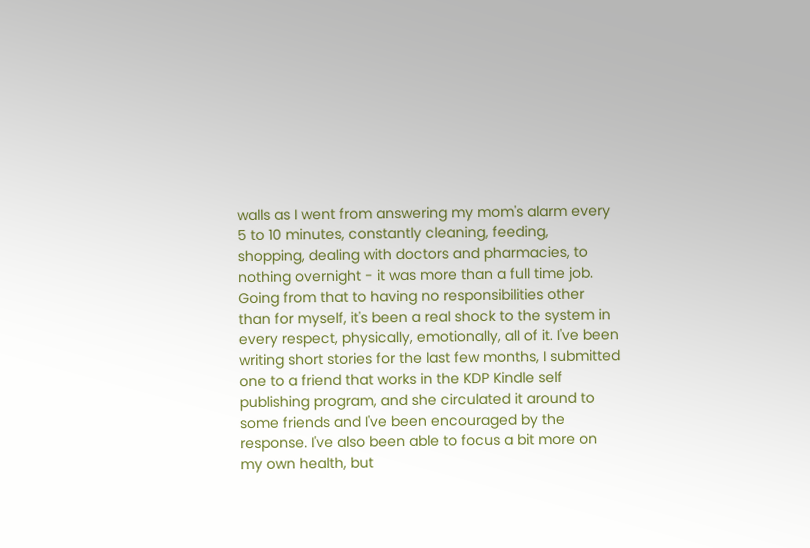walls as I went from answering my mom's alarm every 5 to 10 minutes, constantly cleaning, feeding, shopping, dealing with doctors and pharmacies, to nothing overnight - it was more than a full time job. Going from that to having no responsibilities other than for myself, it's been a real shock to the system in every respect, physically, emotionally, all of it. I've been writing short stories for the last few months, I submitted one to a friend that works in the KDP Kindle self publishing program, and she circulated it around to some friends and I've been encouraged by the response. I've also been able to focus a bit more on my own health, but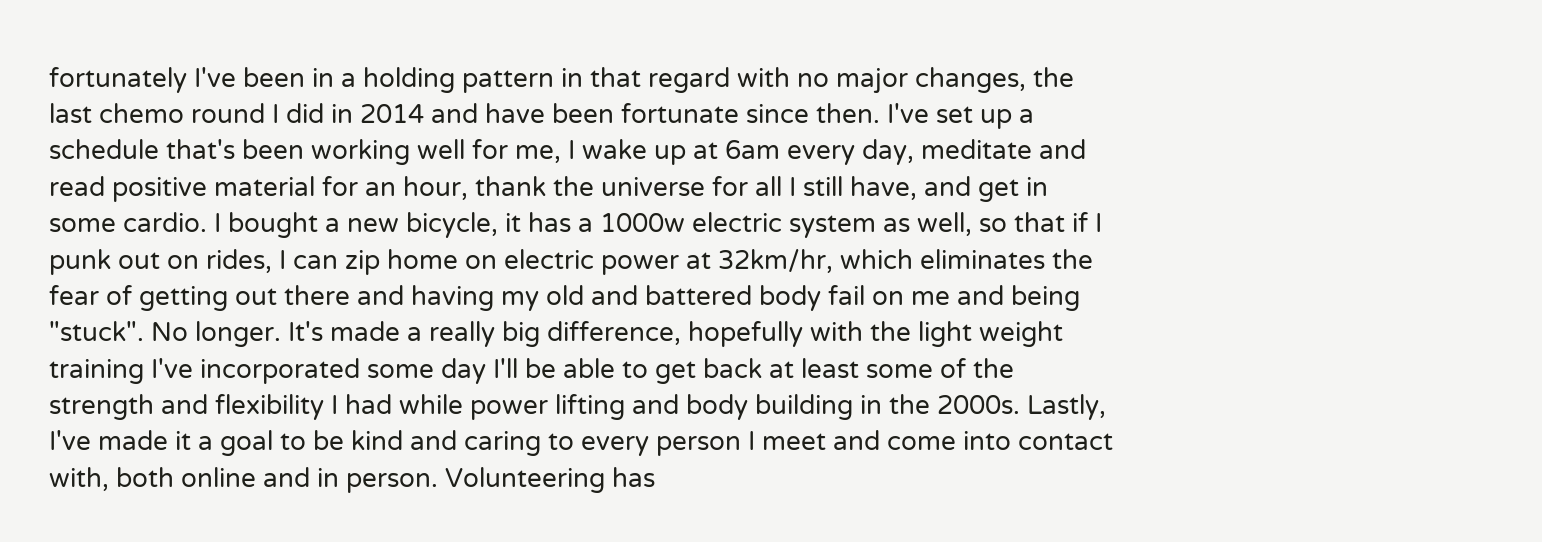fortunately I've been in a holding pattern in that regard with no major changes, the last chemo round I did in 2014 and have been fortunate since then. I've set up a schedule that's been working well for me, I wake up at 6am every day, meditate and read positive material for an hour, thank the universe for all I still have, and get in some cardio. I bought a new bicycle, it has a 1000w electric system as well, so that if I punk out on rides, I can zip home on electric power at 32km/hr, which eliminates the fear of getting out there and having my old and battered body fail on me and being "stuck". No longer. It's made a really big difference, hopefully with the light weight training I've incorporated some day I'll be able to get back at least some of the strength and flexibility I had while power lifting and body building in the 2000s. Lastly, I've made it a goal to be kind and caring to every person I meet and come into contact with, both online and in person. Volunteering has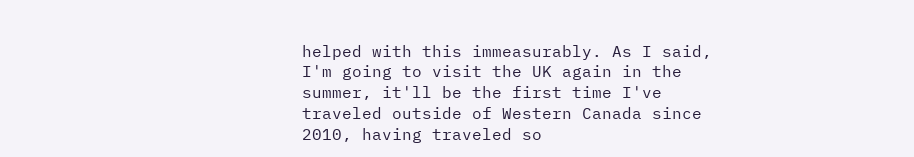helped with this immeasurably. As I said, I'm going to visit the UK again in the summer, it'll be the first time I've traveled outside of Western Canada since 2010, having traveled so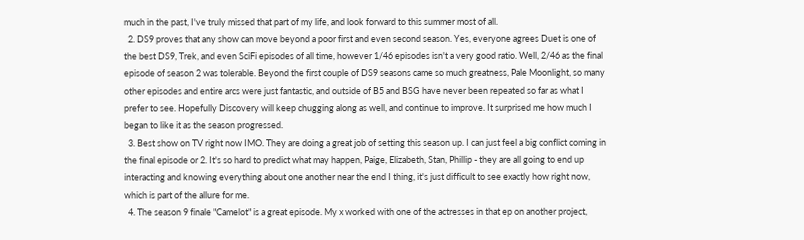much in the past, I've truly missed that part of my life, and look forward to this summer most of all.
  2. DS9 proves that any show can move beyond a poor first and even second season. Yes, everyone agrees Duet is one of the best DS9, Trek, and even SciFi episodes of all time, however 1/46 episodes isn't a very good ratio. Well, 2/46 as the final episode of season 2 was tolerable. Beyond the first couple of DS9 seasons came so much greatness, Pale Moonlight, so many other episodes and entire arcs were just fantastic, and outside of B5 and BSG have never been repeated so far as what I prefer to see. Hopefully Discovery will keep chugging along as well, and continue to improve. It surprised me how much I began to like it as the season progressed.
  3. Best show on TV right now IMO. They are doing a great job of setting this season up. I can just feel a big conflict coming in the final episode or 2. It's so hard to predict what may happen, Paige, Elizabeth, Stan, Phillip - they are all going to end up interacting and knowing everything about one another near the end I thing, it's just difficult to see exactly how right now, which is part of the allure for me.
  4. The season 9 finale "Camelot" is a great episode. My x worked with one of the actresses in that ep on another project,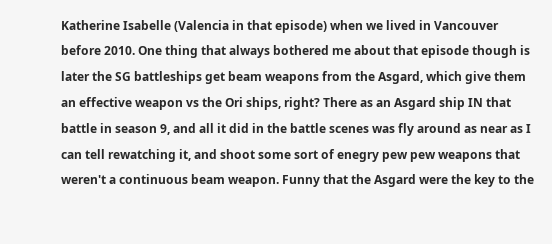Katherine Isabelle (Valencia in that episode) when we lived in Vancouver before 2010. One thing that always bothered me about that episode though is later the SG battleships get beam weapons from the Asgard, which give them an effective weapon vs the Ori ships, right? There as an Asgard ship IN that battle in season 9, and all it did in the battle scenes was fly around as near as I can tell rewatching it, and shoot some sort of enegry pew pew weapons that weren't a continuous beam weapon. Funny that the Asgard were the key to the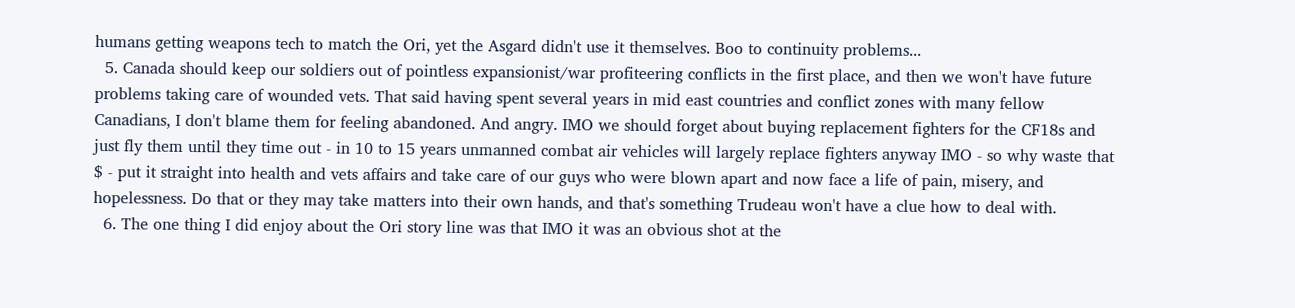humans getting weapons tech to match the Ori, yet the Asgard didn't use it themselves. Boo to continuity problems...
  5. Canada should keep our soldiers out of pointless expansionist/war profiteering conflicts in the first place, and then we won't have future problems taking care of wounded vets. That said having spent several years in mid east countries and conflict zones with many fellow Canadians, I don't blame them for feeling abandoned. And angry. IMO we should forget about buying replacement fighters for the CF18s and just fly them until they time out - in 10 to 15 years unmanned combat air vehicles will largely replace fighters anyway IMO - so why waste that $ - put it straight into health and vets affairs and take care of our guys who were blown apart and now face a life of pain, misery, and hopelessness. Do that or they may take matters into their own hands, and that's something Trudeau won't have a clue how to deal with.
  6. The one thing I did enjoy about the Ori story line was that IMO it was an obvious shot at the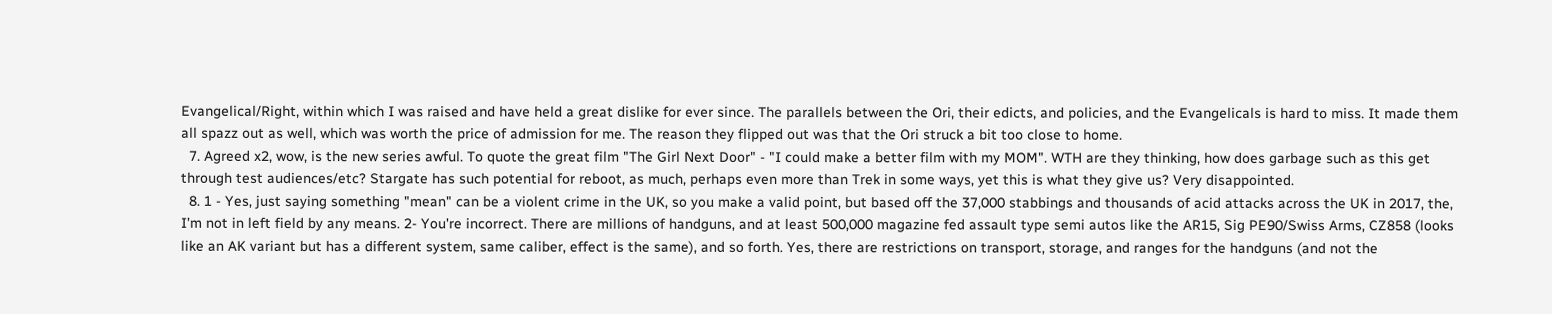Evangelical/Right, within which I was raised and have held a great dislike for ever since. The parallels between the Ori, their edicts, and policies, and the Evangelicals is hard to miss. It made them all spazz out as well, which was worth the price of admission for me. The reason they flipped out was that the Ori struck a bit too close to home.
  7. Agreed x2, wow, is the new series awful. To quote the great film "The Girl Next Door" - "I could make a better film with my MOM". WTH are they thinking, how does garbage such as this get through test audiences/etc? Stargate has such potential for reboot, as much, perhaps even more than Trek in some ways, yet this is what they give us? Very disappointed.
  8. 1 - Yes, just saying something "mean" can be a violent crime in the UK, so you make a valid point, but based off the 37,000 stabbings and thousands of acid attacks across the UK in 2017, the, I'm not in left field by any means. 2- You're incorrect. There are millions of handguns, and at least 500,000 magazine fed assault type semi autos like the AR15, Sig PE90/Swiss Arms, CZ858 (looks like an AK variant but has a different system, same caliber, effect is the same), and so forth. Yes, there are restrictions on transport, storage, and ranges for the handguns (and not the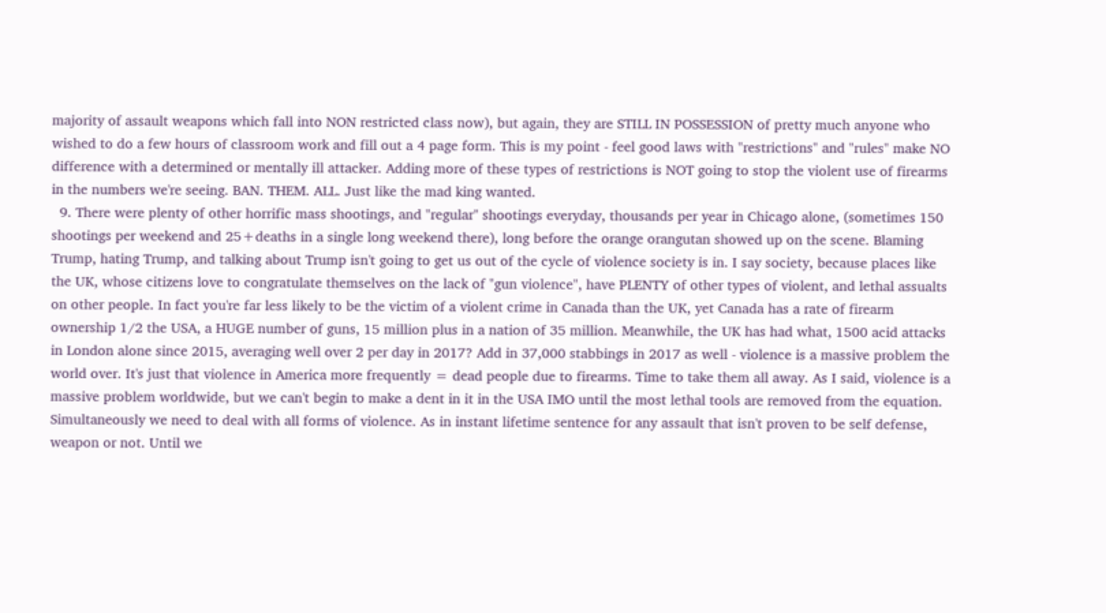majority of assault weapons which fall into NON restricted class now), but again, they are STILL IN POSSESSION of pretty much anyone who wished to do a few hours of classroom work and fill out a 4 page form. This is my point - feel good laws with "restrictions" and "rules" make NO difference with a determined or mentally ill attacker. Adding more of these types of restrictions is NOT going to stop the violent use of firearms in the numbers we're seeing. BAN. THEM. ALL. Just like the mad king wanted.
  9. There were plenty of other horrific mass shootings, and "regular" shootings everyday, thousands per year in Chicago alone, (sometimes 150 shootings per weekend and 25+deaths in a single long weekend there), long before the orange orangutan showed up on the scene. Blaming Trump, hating Trump, and talking about Trump isn't going to get us out of the cycle of violence society is in. I say society, because places like the UK, whose citizens love to congratulate themselves on the lack of "gun violence", have PLENTY of other types of violent, and lethal assualts on other people. In fact you're far less likely to be the victim of a violent crime in Canada than the UK, yet Canada has a rate of firearm ownership 1/2 the USA, a HUGE number of guns, 15 million plus in a nation of 35 million. Meanwhile, the UK has had what, 1500 acid attacks in London alone since 2015, averaging well over 2 per day in 2017? Add in 37,000 stabbings in 2017 as well - violence is a massive problem the world over. It's just that violence in America more frequently = dead people due to firearms. Time to take them all away. As I said, violence is a massive problem worldwide, but we can't begin to make a dent in it in the USA IMO until the most lethal tools are removed from the equation. Simultaneously we need to deal with all forms of violence. As in instant lifetime sentence for any assault that isn't proven to be self defense, weapon or not. Until we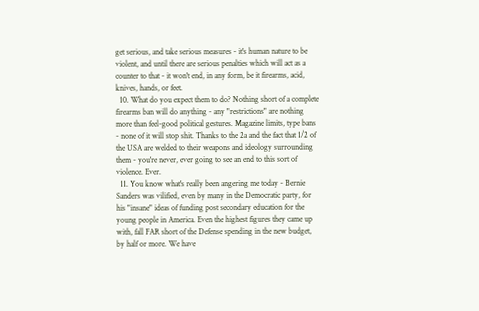get serious, and take serious measures - it's human nature to be violent, and until there are serious penalties which will act as a counter to that - it won't end, in any form, be it firearms, acid, knives, hands, or feet.
  10. What do you expect them to do? Nothing short of a complete firearms ban will do anything - any "restrictions" are nothing more than feel-good political gestures. Magazine limits, type bans - none of it will stop shit. Thanks to the 2a and the fact that 1/2 of the USA are welded to their weapons and ideology surrounding them - you're never, ever going to see an end to this sort of violence. Ever.
  11. You know what's really been angering me today - Bernie Sanders was vilified, even by many in the Democratic party, for his "insane" ideas of funding post secondary education for the young people in America. Even the highest figures they came up with, fall FAR short of the Defense spending in the new budget, by half or more. We have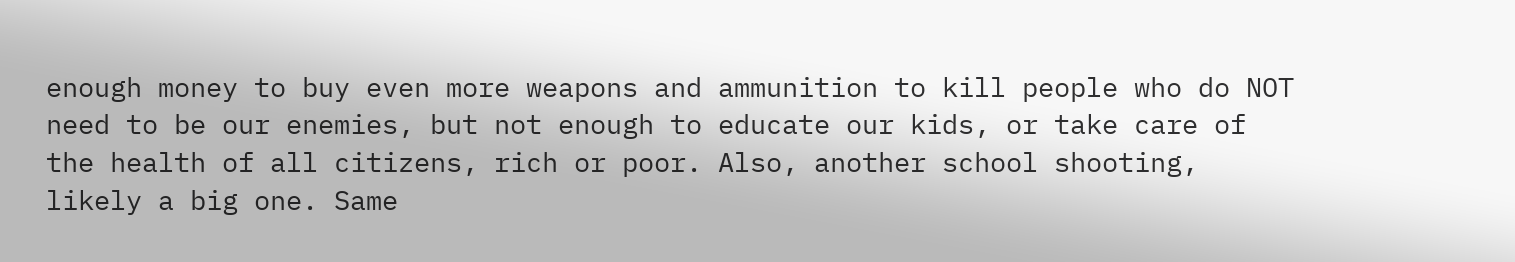enough money to buy even more weapons and ammunition to kill people who do NOT need to be our enemies, but not enough to educate our kids, or take care of the health of all citizens, rich or poor. Also, another school shooting, likely a big one. Same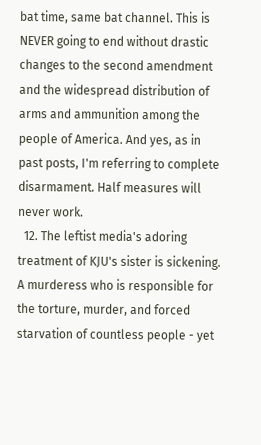bat time, same bat channel. This is NEVER going to end without drastic changes to the second amendment and the widespread distribution of arms and ammunition among the people of America. And yes, as in past posts, I'm referring to complete disarmament. Half measures will never work.
  12. The leftist media's adoring treatment of KJU's sister is sickening. A murderess who is responsible for the torture, murder, and forced starvation of countless people - yet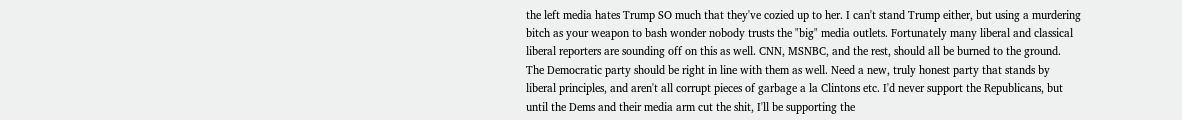the left media hates Trump SO much that they've cozied up to her. I can't stand Trump either, but using a murdering bitch as your weapon to bash wonder nobody trusts the "big" media outlets. Fortunately many liberal and classical liberal reporters are sounding off on this as well. CNN, MSNBC, and the rest, should all be burned to the ground. The Democratic party should be right in line with them as well. Need a new, truly honest party that stands by liberal principles, and aren't all corrupt pieces of garbage a la Clintons etc. I'd never support the Republicans, but until the Dems and their media arm cut the shit, I'll be supporting the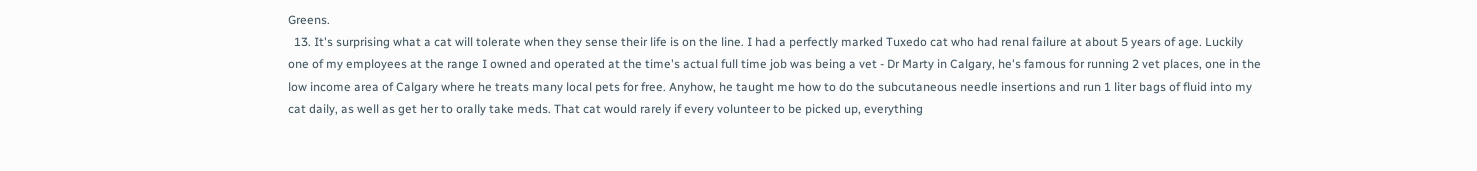Greens.
  13. It's surprising what a cat will tolerate when they sense their life is on the line. I had a perfectly marked Tuxedo cat who had renal failure at about 5 years of age. Luckily one of my employees at the range I owned and operated at the time's actual full time job was being a vet - Dr Marty in Calgary, he's famous for running 2 vet places, one in the low income area of Calgary where he treats many local pets for free. Anyhow, he taught me how to do the subcutaneous needle insertions and run 1 liter bags of fluid into my cat daily, as well as get her to orally take meds. That cat would rarely if every volunteer to be picked up, everything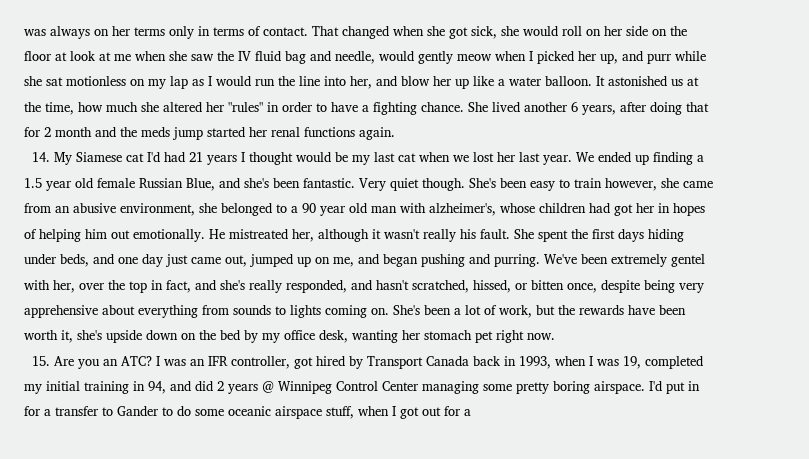was always on her terms only in terms of contact. That changed when she got sick, she would roll on her side on the floor at look at me when she saw the IV fluid bag and needle, would gently meow when I picked her up, and purr while she sat motionless on my lap as I would run the line into her, and blow her up like a water balloon. It astonished us at the time, how much she altered her "rules" in order to have a fighting chance. She lived another 6 years, after doing that for 2 month and the meds jump started her renal functions again.
  14. My Siamese cat I'd had 21 years I thought would be my last cat when we lost her last year. We ended up finding a 1.5 year old female Russian Blue, and she's been fantastic. Very quiet though. She's been easy to train however, she came from an abusive environment, she belonged to a 90 year old man with alzheimer's, whose children had got her in hopes of helping him out emotionally. He mistreated her, although it wasn't really his fault. She spent the first days hiding under beds, and one day just came out, jumped up on me, and began pushing and purring. We've been extremely gentel with her, over the top in fact, and she's really responded, and hasn't scratched, hissed, or bitten once, despite being very apprehensive about everything from sounds to lights coming on. She's been a lot of work, but the rewards have been worth it, she's upside down on the bed by my office desk, wanting her stomach pet right now.
  15. Are you an ATC? I was an IFR controller, got hired by Transport Canada back in 1993, when I was 19, completed my initial training in 94, and did 2 years @ Winnipeg Control Center managing some pretty boring airspace. I'd put in for a transfer to Gander to do some oceanic airspace stuff, when I got out for a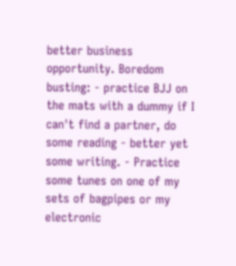better business opportunity. Boredom busting: - practice BJJ on the mats with a dummy if I can't find a partner, do some reading - better yet some writing. - Practice some tunes on one of my sets of bagpipes or my electronic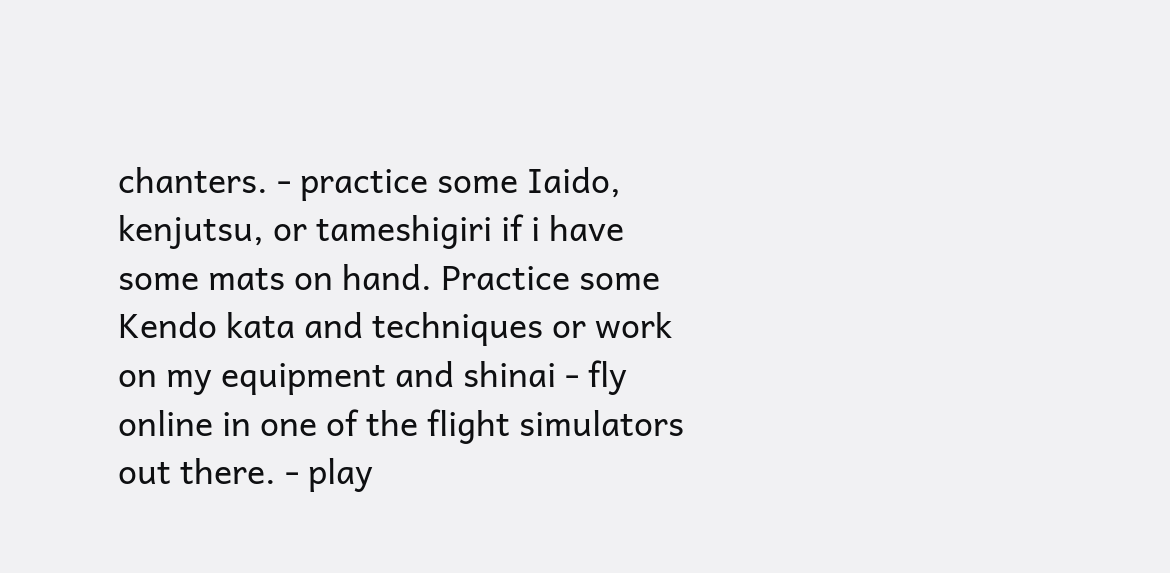chanters. - practice some Iaido, kenjutsu, or tameshigiri if i have some mats on hand. Practice some Kendo kata and techniques or work on my equipment and shinai - fly online in one of the flight simulators out there. - play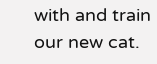with and train our new cat.